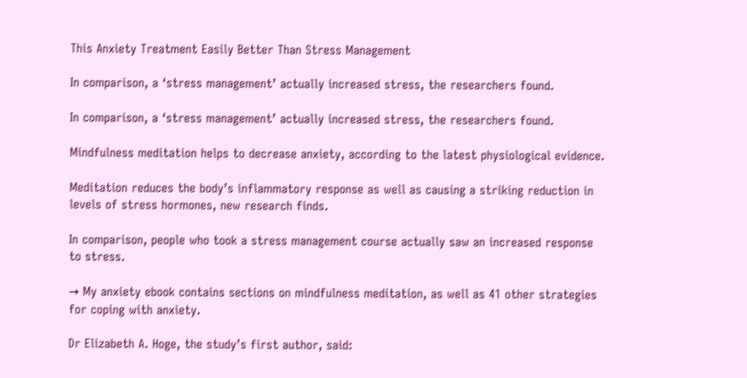This Anxiety Treatment Easily Better Than Stress Management

In comparison, a ‘stress management’ actually increased stress, the researchers found.

In comparison, a ‘stress management’ actually increased stress, the researchers found.

Mindfulness meditation helps to decrease anxiety, according to the latest physiological evidence.

Meditation reduces the body’s inflammatory response as well as causing a striking reduction in levels of stress hormones, new research finds.

In comparison, people who took a stress management course actually saw an increased response to stress.

→ My anxiety ebook contains sections on mindfulness meditation, as well as 41 other strategies for coping with anxiety.

Dr Elizabeth A. Hoge, the study’s first author, said: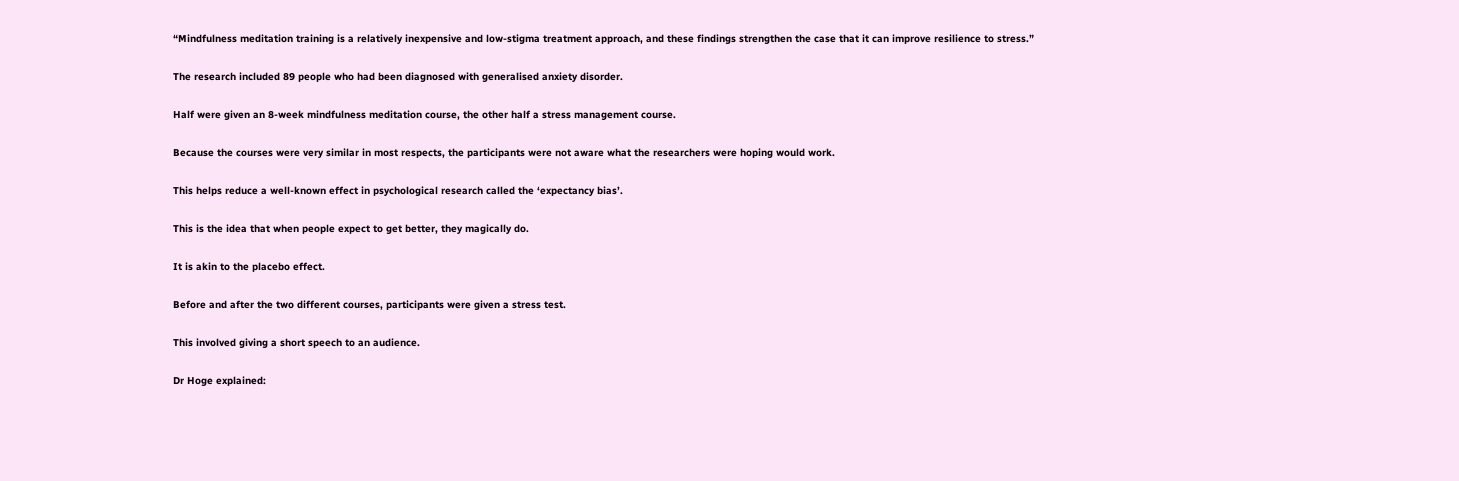“Mindfulness meditation training is a relatively inexpensive and low-stigma treatment approach, and these findings strengthen the case that it can improve resilience to stress.”

The research included 89 people who had been diagnosed with generalised anxiety disorder.

Half were given an 8-week mindfulness meditation course, the other half a stress management course.

Because the courses were very similar in most respects, the participants were not aware what the researchers were hoping would work.

This helps reduce a well-known effect in psychological research called the ‘expectancy bias’.

This is the idea that when people expect to get better, they magically do.

It is akin to the placebo effect.

Before and after the two different courses, participants were given a stress test.

This involved giving a short speech to an audience.

Dr Hoge explained: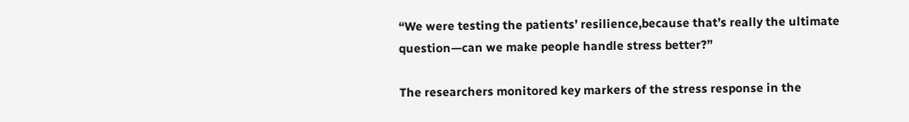“We were testing the patients’ resilience,because that’s really the ultimate question—can we make people handle stress better?”

The researchers monitored key markers of the stress response in the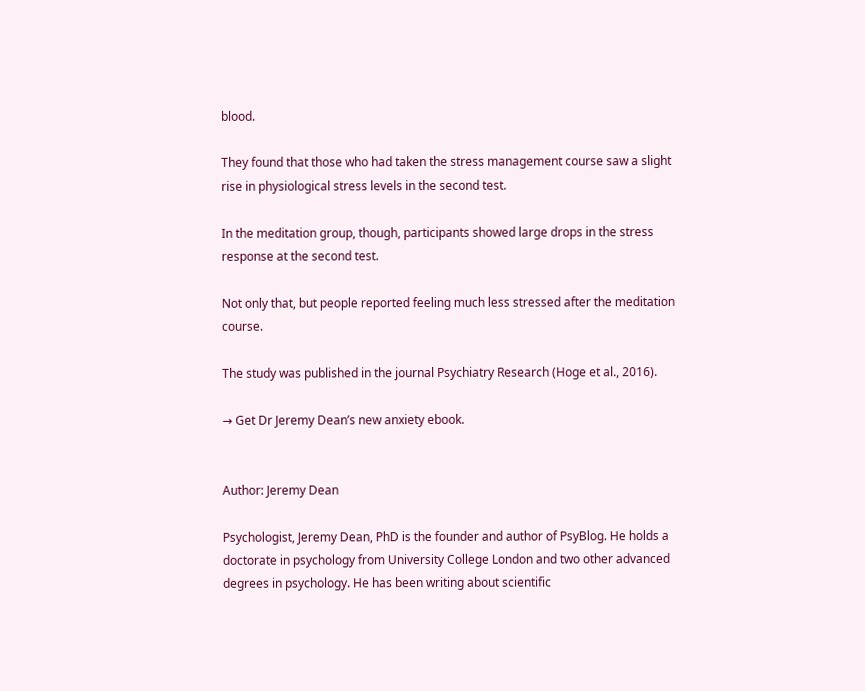blood.

They found that those who had taken the stress management course saw a slight rise in physiological stress levels in the second test.

In the meditation group, though, participants showed large drops in the stress response at the second test.

Not only that, but people reported feeling much less stressed after the meditation course.

The study was published in the journal Psychiatry Research (Hoge et al., 2016).

→ Get Dr Jeremy Dean’s new anxiety ebook.


Author: Jeremy Dean

Psychologist, Jeremy Dean, PhD is the founder and author of PsyBlog. He holds a doctorate in psychology from University College London and two other advanced degrees in psychology. He has been writing about scientific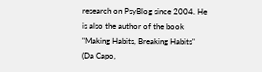research on PsyBlog since 2004. He is also the author of the book "Making Habits, Breaking Habits" (Da Capo,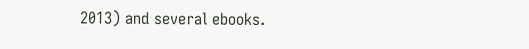2013) and several ebooks.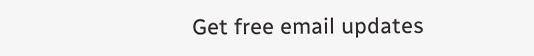Get free email updates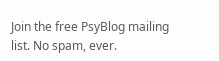Join the free PsyBlog mailing list. No spam, ever.